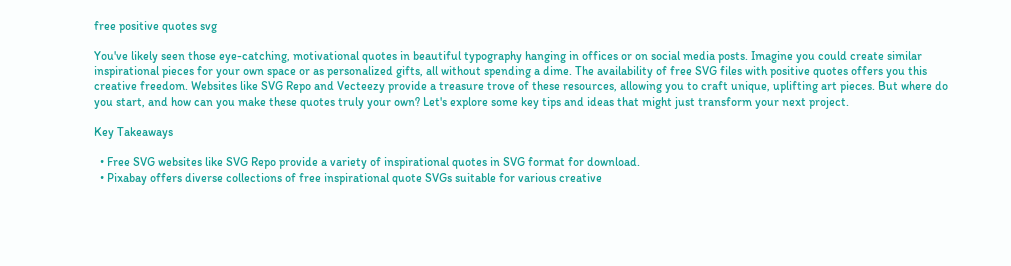free positive quotes svg

You've likely seen those eye-catching, motivational quotes in beautiful typography hanging in offices or on social media posts. Imagine you could create similar inspirational pieces for your own space or as personalized gifts, all without spending a dime. The availability of free SVG files with positive quotes offers you this creative freedom. Websites like SVG Repo and Vecteezy provide a treasure trove of these resources, allowing you to craft unique, uplifting art pieces. But where do you start, and how can you make these quotes truly your own? Let's explore some key tips and ideas that might just transform your next project.

Key Takeaways

  • Free SVG websites like SVG Repo provide a variety of inspirational quotes in SVG format for download.
  • Pixabay offers diverse collections of free inspirational quote SVGs suitable for various creative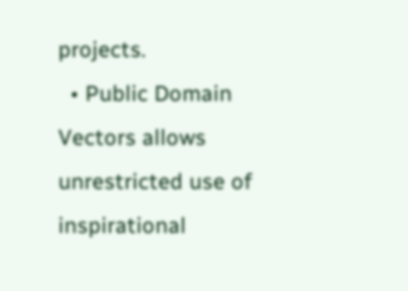projects.
  • Public Domain Vectors allows unrestricted use of inspirational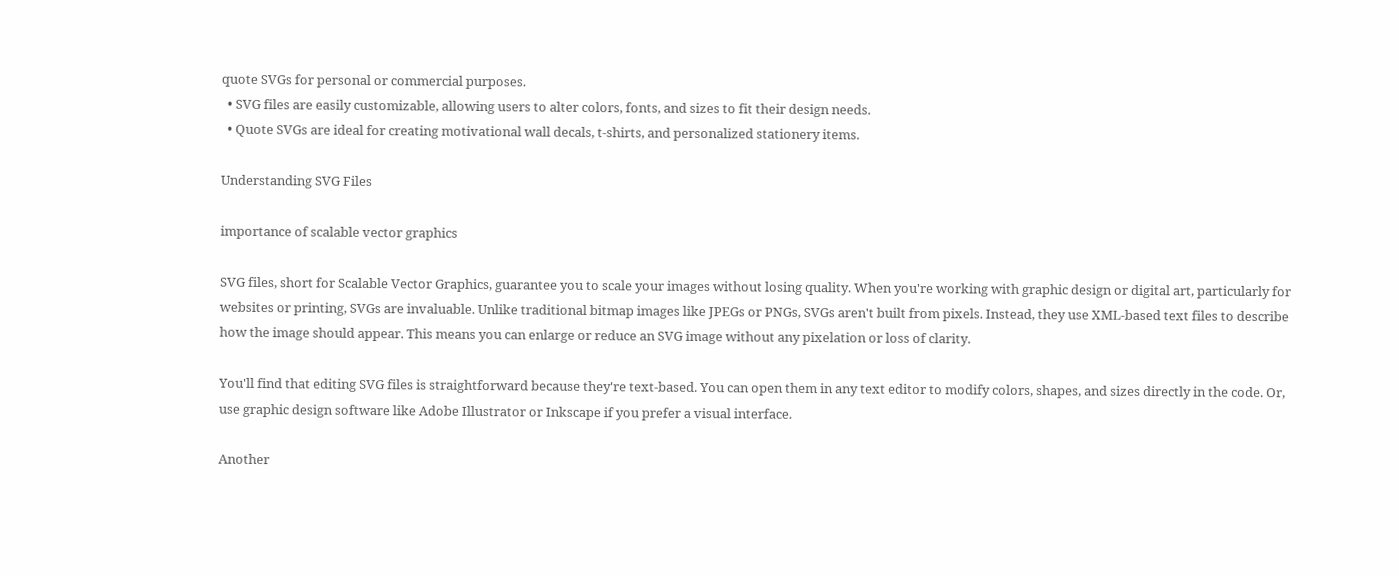quote SVGs for personal or commercial purposes.
  • SVG files are easily customizable, allowing users to alter colors, fonts, and sizes to fit their design needs.
  • Quote SVGs are ideal for creating motivational wall decals, t-shirts, and personalized stationery items.

Understanding SVG Files

importance of scalable vector graphics

SVG files, short for Scalable Vector Graphics, guarantee you to scale your images without losing quality. When you're working with graphic design or digital art, particularly for websites or printing, SVGs are invaluable. Unlike traditional bitmap images like JPEGs or PNGs, SVGs aren't built from pixels. Instead, they use XML-based text files to describe how the image should appear. This means you can enlarge or reduce an SVG image without any pixelation or loss of clarity.

You'll find that editing SVG files is straightforward because they're text-based. You can open them in any text editor to modify colors, shapes, and sizes directly in the code. Or, use graphic design software like Adobe Illustrator or Inkscape if you prefer a visual interface.

Another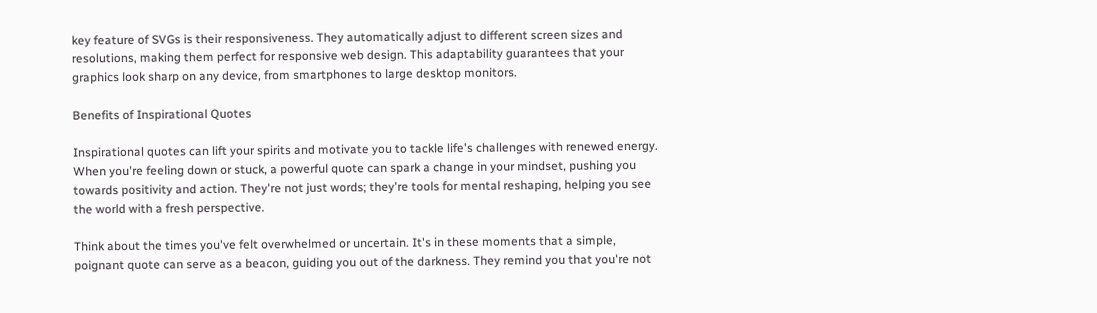key feature of SVGs is their responsiveness. They automatically adjust to different screen sizes and resolutions, making them perfect for responsive web design. This adaptability guarantees that your graphics look sharp on any device, from smartphones to large desktop monitors.

Benefits of Inspirational Quotes

Inspirational quotes can lift your spirits and motivate you to tackle life's challenges with renewed energy. When you're feeling down or stuck, a powerful quote can spark a change in your mindset, pushing you towards positivity and action. They're not just words; they're tools for mental reshaping, helping you see the world with a fresh perspective.

Think about the times you've felt overwhelmed or uncertain. It's in these moments that a simple, poignant quote can serve as a beacon, guiding you out of the darkness. They remind you that you're not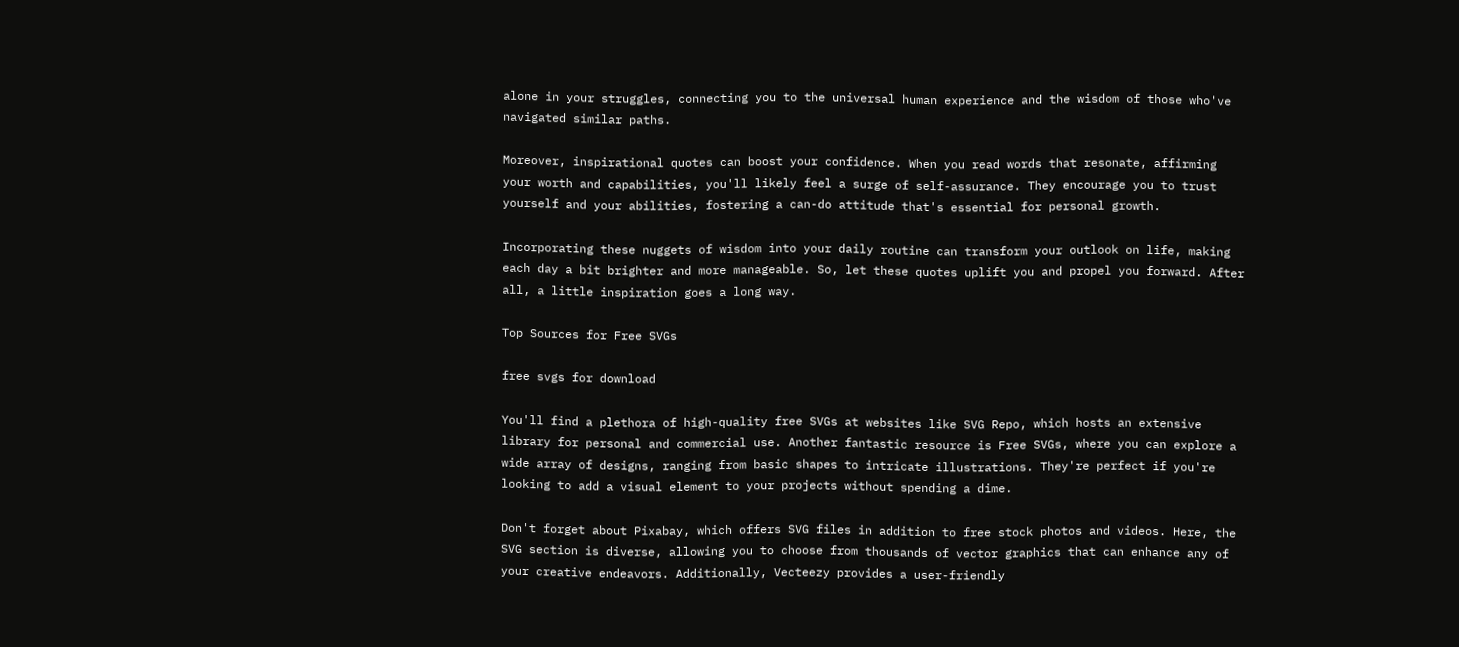alone in your struggles, connecting you to the universal human experience and the wisdom of those who've navigated similar paths.

Moreover, inspirational quotes can boost your confidence. When you read words that resonate, affirming your worth and capabilities, you'll likely feel a surge of self-assurance. They encourage you to trust yourself and your abilities, fostering a can-do attitude that's essential for personal growth.

Incorporating these nuggets of wisdom into your daily routine can transform your outlook on life, making each day a bit brighter and more manageable. So, let these quotes uplift you and propel you forward. After all, a little inspiration goes a long way.

Top Sources for Free SVGs

free svgs for download

You'll find a plethora of high-quality free SVGs at websites like SVG Repo, which hosts an extensive library for personal and commercial use. Another fantastic resource is Free SVGs, where you can explore a wide array of designs, ranging from basic shapes to intricate illustrations. They're perfect if you're looking to add a visual element to your projects without spending a dime.

Don't forget about Pixabay, which offers SVG files in addition to free stock photos and videos. Here, the SVG section is diverse, allowing you to choose from thousands of vector graphics that can enhance any of your creative endeavors. Additionally, Vecteezy provides a user-friendly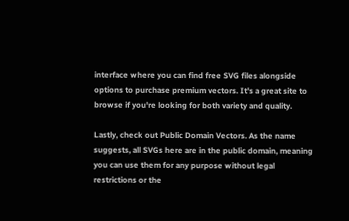interface where you can find free SVG files alongside options to purchase premium vectors. It's a great site to browse if you're looking for both variety and quality.

Lastly, check out Public Domain Vectors. As the name suggests, all SVGs here are in the public domain, meaning you can use them for any purpose without legal restrictions or the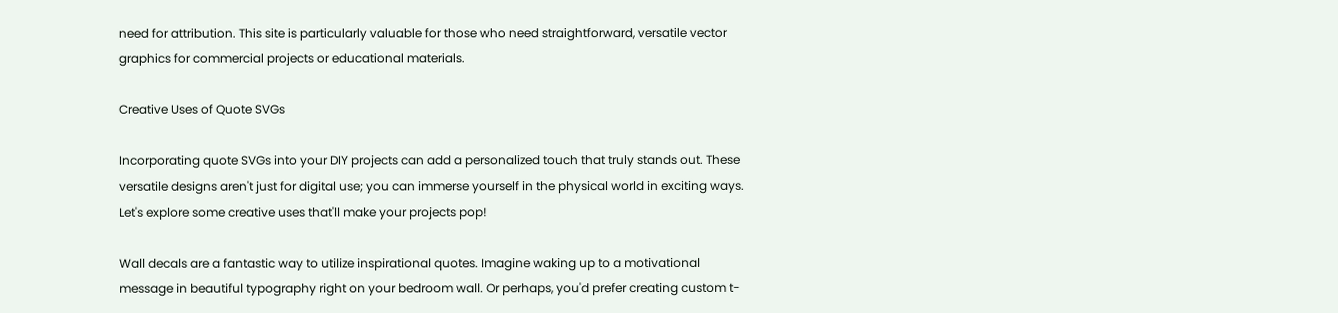need for attribution. This site is particularly valuable for those who need straightforward, versatile vector graphics for commercial projects or educational materials.

Creative Uses of Quote SVGs

Incorporating quote SVGs into your DIY projects can add a personalized touch that truly stands out. These versatile designs aren't just for digital use; you can immerse yourself in the physical world in exciting ways. Let's explore some creative uses that'll make your projects pop!

Wall decals are a fantastic way to utilize inspirational quotes. Imagine waking up to a motivational message in beautiful typography right on your bedroom wall. Or perhaps, you'd prefer creating custom t-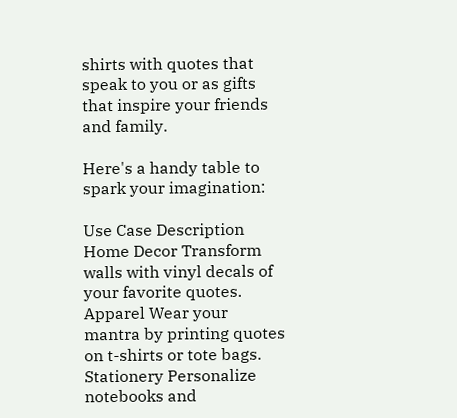shirts with quotes that speak to you or as gifts that inspire your friends and family.

Here's a handy table to spark your imagination:

Use Case Description
Home Decor Transform walls with vinyl decals of your favorite quotes.
Apparel Wear your mantra by printing quotes on t-shirts or tote bags.
Stationery Personalize notebooks and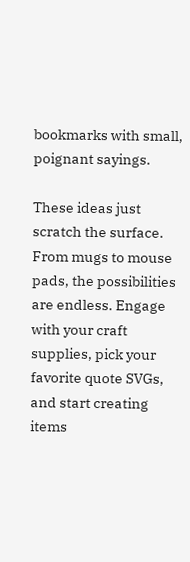bookmarks with small, poignant sayings.

These ideas just scratch the surface. From mugs to mouse pads, the possibilities are endless. Engage with your craft supplies, pick your favorite quote SVGs, and start creating items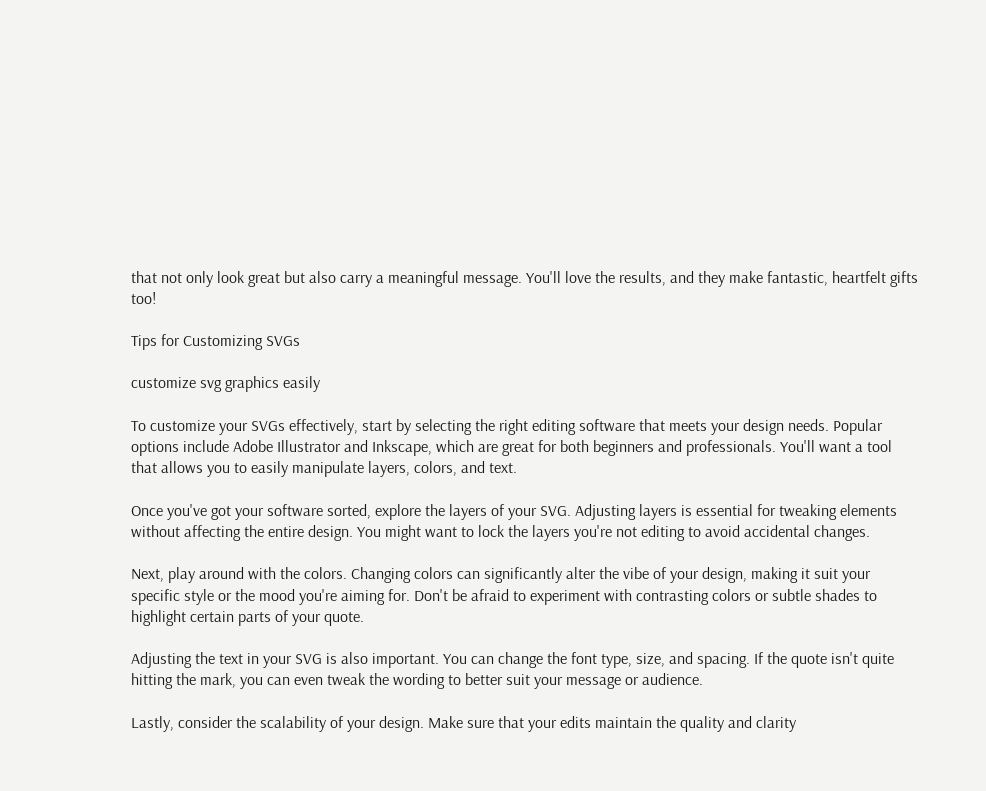that not only look great but also carry a meaningful message. You'll love the results, and they make fantastic, heartfelt gifts too!

Tips for Customizing SVGs

customize svg graphics easily

To customize your SVGs effectively, start by selecting the right editing software that meets your design needs. Popular options include Adobe Illustrator and Inkscape, which are great for both beginners and professionals. You'll want a tool that allows you to easily manipulate layers, colors, and text.

Once you've got your software sorted, explore the layers of your SVG. Adjusting layers is essential for tweaking elements without affecting the entire design. You might want to lock the layers you're not editing to avoid accidental changes.

Next, play around with the colors. Changing colors can significantly alter the vibe of your design, making it suit your specific style or the mood you're aiming for. Don't be afraid to experiment with contrasting colors or subtle shades to highlight certain parts of your quote.

Adjusting the text in your SVG is also important. You can change the font type, size, and spacing. If the quote isn't quite hitting the mark, you can even tweak the wording to better suit your message or audience.

Lastly, consider the scalability of your design. Make sure that your edits maintain the quality and clarity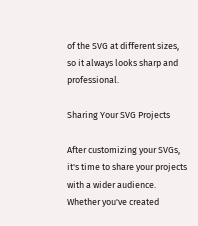of the SVG at different sizes, so it always looks sharp and professional.

Sharing Your SVG Projects

After customizing your SVGs, it's time to share your projects with a wider audience. Whether you've created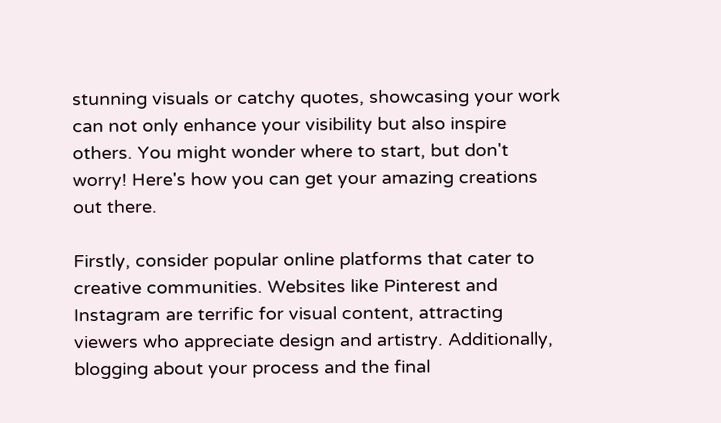stunning visuals or catchy quotes, showcasing your work can not only enhance your visibility but also inspire others. You might wonder where to start, but don't worry! Here's how you can get your amazing creations out there.

Firstly, consider popular online platforms that cater to creative communities. Websites like Pinterest and Instagram are terrific for visual content, attracting viewers who appreciate design and artistry. Additionally, blogging about your process and the final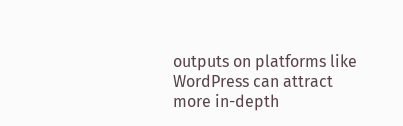outputs on platforms like WordPress can attract more in-depth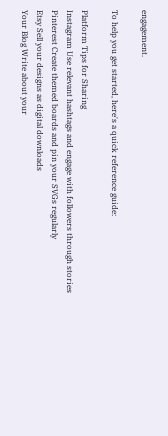engagement.

To help you get started, here's a quick reference guide:

Platform Tips for Sharing
Instagram Use relevant hashtags and engage with followers through stories
Pinterest Create themed boards and pin your SVGs regularly
Etsy Sell your designs as digital downloads
Your Blog Write about your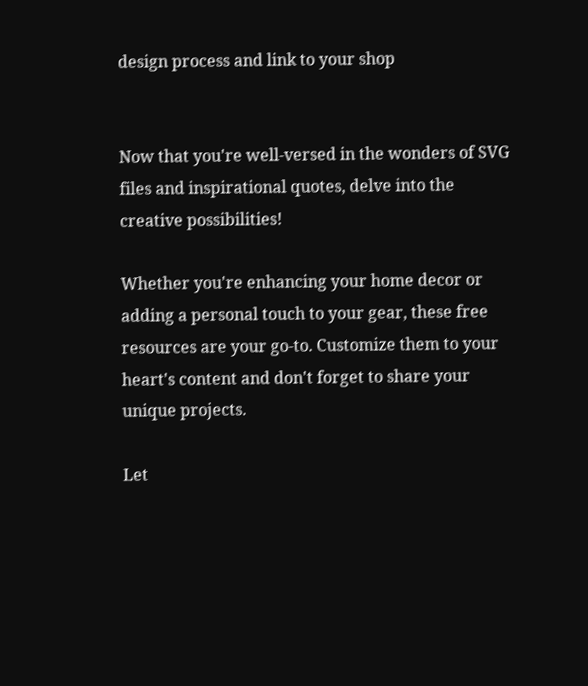design process and link to your shop


Now that you're well-versed in the wonders of SVG files and inspirational quotes, delve into the creative possibilities!

Whether you're enhancing your home decor or adding a personal touch to your gear, these free resources are your go-to. Customize them to your heart's content and don't forget to share your unique projects.

Let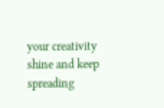your creativity shine and keep spreading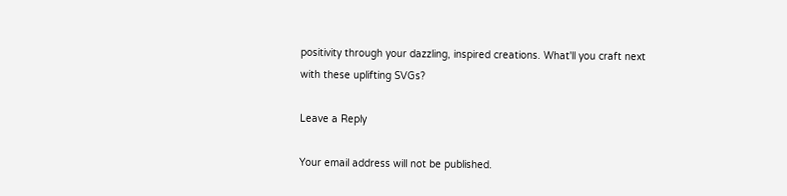positivity through your dazzling, inspired creations. What'll you craft next with these uplifting SVGs?

Leave a Reply

Your email address will not be published.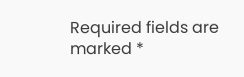Required fields are marked *